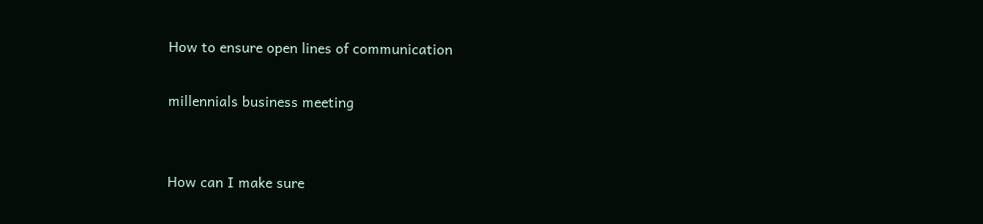How to ensure open lines of communication

millennials business meeting


How can I make sure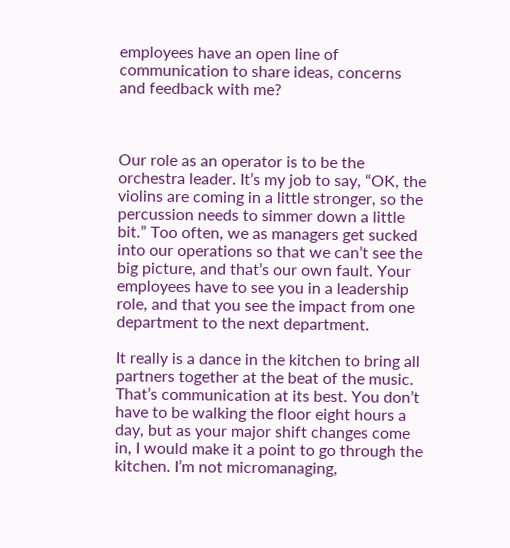employees have an open line of communication to share ideas, concerns and feedback with me?



Our role as an operator is to be the orchestra leader. It’s my job to say, “OK, the violins are coming in a little stronger, so the percussion needs to simmer down a little bit.” Too often, we as managers get sucked into our operations so that we can’t see the big picture, and that’s our own fault. Your employees have to see you in a leadership role, and that you see the impact from one department to the next department.

It really is a dance in the kitchen to bring all partners together at the beat of the music. That’s communication at its best. You don’t have to be walking the floor eight hours a day, but as your major shift changes come in, I would make it a point to go through the kitchen. I’m not micromanaging,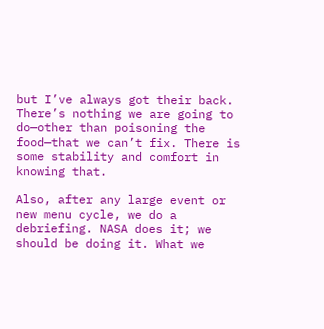but I’ve always got their back. There’s nothing we are going to do—other than poisoning the food—that we can’t fix. There is some stability and comfort in knowing that.

Also, after any large event or new menu cycle, we do a debriefing. NASA does it; we should be doing it. What we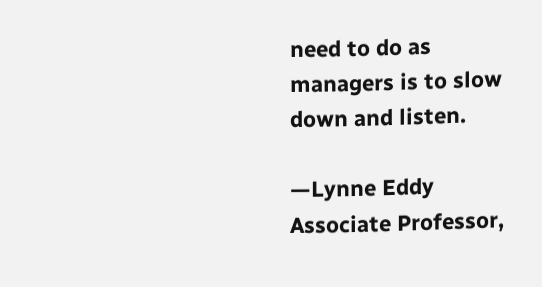need to do as managers is to slow down and listen.

—Lynne Eddy
Associate Professor,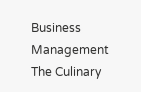Business Management
The Culinary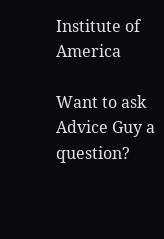Institute of America

Want to ask Advice Guy a question?